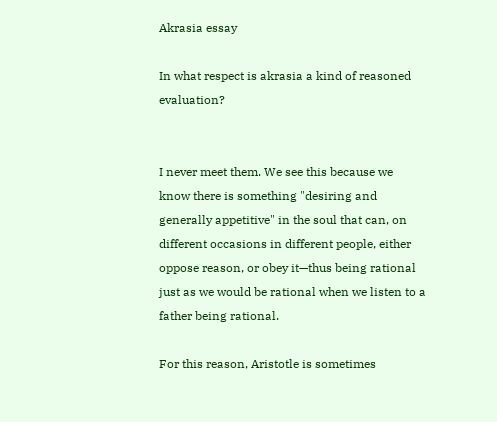Akrasia essay

In what respect is akrasia a kind of reasoned evaluation?


I never meet them. We see this because we know there is something "desiring and generally appetitive" in the soul that can, on different occasions in different people, either oppose reason, or obey it—thus being rational just as we would be rational when we listen to a father being rational.

For this reason, Aristotle is sometimes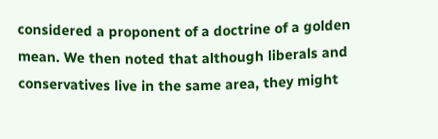considered a proponent of a doctrine of a golden mean. We then noted that although liberals and conservatives live in the same area, they might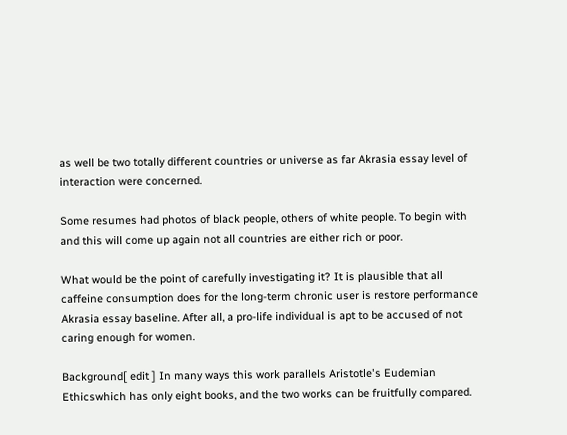as well be two totally different countries or universe as far Akrasia essay level of interaction were concerned.

Some resumes had photos of black people, others of white people. To begin with and this will come up again not all countries are either rich or poor.

What would be the point of carefully investigating it? It is plausible that all caffeine consumption does for the long-term chronic user is restore performance Akrasia essay baseline. After all, a pro-life individual is apt to be accused of not caring enough for women.

Background[ edit ] In many ways this work parallels Aristotle's Eudemian Ethicswhich has only eight books, and the two works can be fruitfully compared.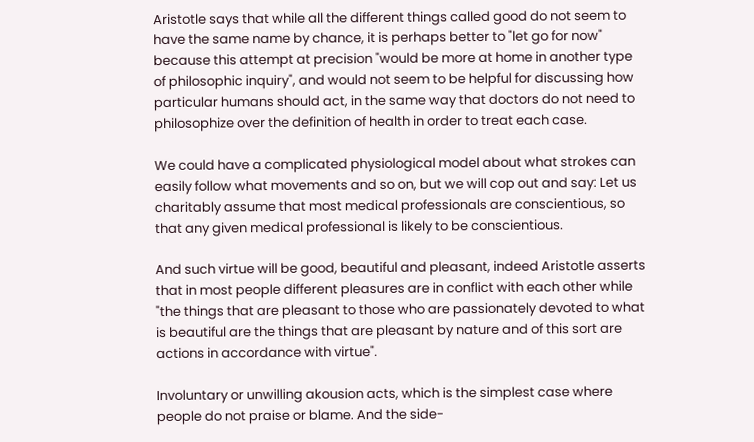Aristotle says that while all the different things called good do not seem to have the same name by chance, it is perhaps better to "let go for now" because this attempt at precision "would be more at home in another type of philosophic inquiry", and would not seem to be helpful for discussing how particular humans should act, in the same way that doctors do not need to philosophize over the definition of health in order to treat each case.

We could have a complicated physiological model about what strokes can easily follow what movements and so on, but we will cop out and say: Let us charitably assume that most medical professionals are conscientious, so that any given medical professional is likely to be conscientious.

And such virtue will be good, beautiful and pleasant, indeed Aristotle asserts that in most people different pleasures are in conflict with each other while "the things that are pleasant to those who are passionately devoted to what is beautiful are the things that are pleasant by nature and of this sort are actions in accordance with virtue".

Involuntary or unwilling akousion acts, which is the simplest case where people do not praise or blame. And the side-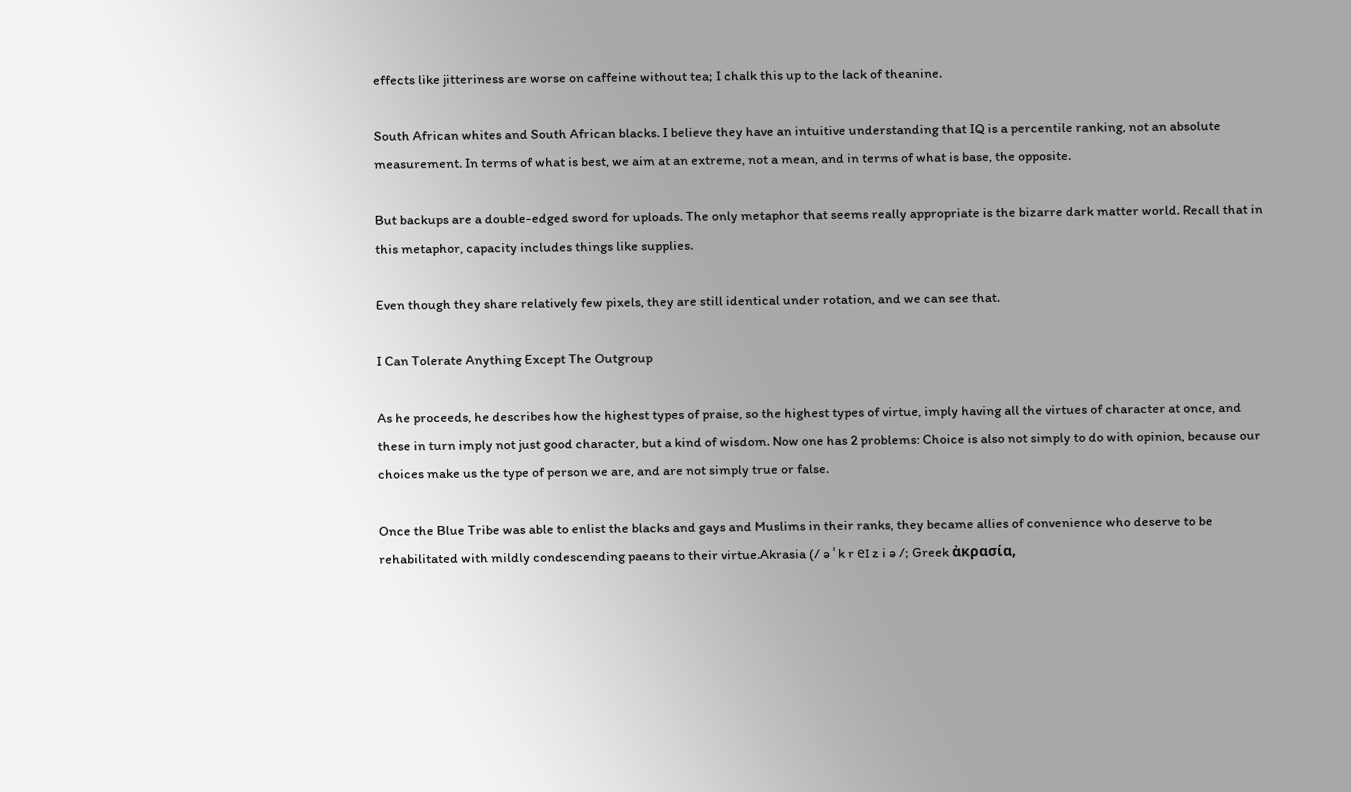effects like jitteriness are worse on caffeine without tea; I chalk this up to the lack of theanine.

South African whites and South African blacks. I believe they have an intuitive understanding that IQ is a percentile ranking, not an absolute measurement. In terms of what is best, we aim at an extreme, not a mean, and in terms of what is base, the opposite.

But backups are a double-edged sword for uploads. The only metaphor that seems really appropriate is the bizarre dark matter world. Recall that in this metaphor, capacity includes things like supplies.

Even though they share relatively few pixels, they are still identical under rotation, and we can see that.

I Can Tolerate Anything Except The Outgroup

As he proceeds, he describes how the highest types of praise, so the highest types of virtue, imply having all the virtues of character at once, and these in turn imply not just good character, but a kind of wisdom. Now one has 2 problems: Choice is also not simply to do with opinion, because our choices make us the type of person we are, and are not simply true or false.

Once the Blue Tribe was able to enlist the blacks and gays and Muslims in their ranks, they became allies of convenience who deserve to be rehabilitated with mildly condescending paeans to their virtue.Akrasia (/ ə ˈ k r eɪ z i ə /; Greek ἀκρασία,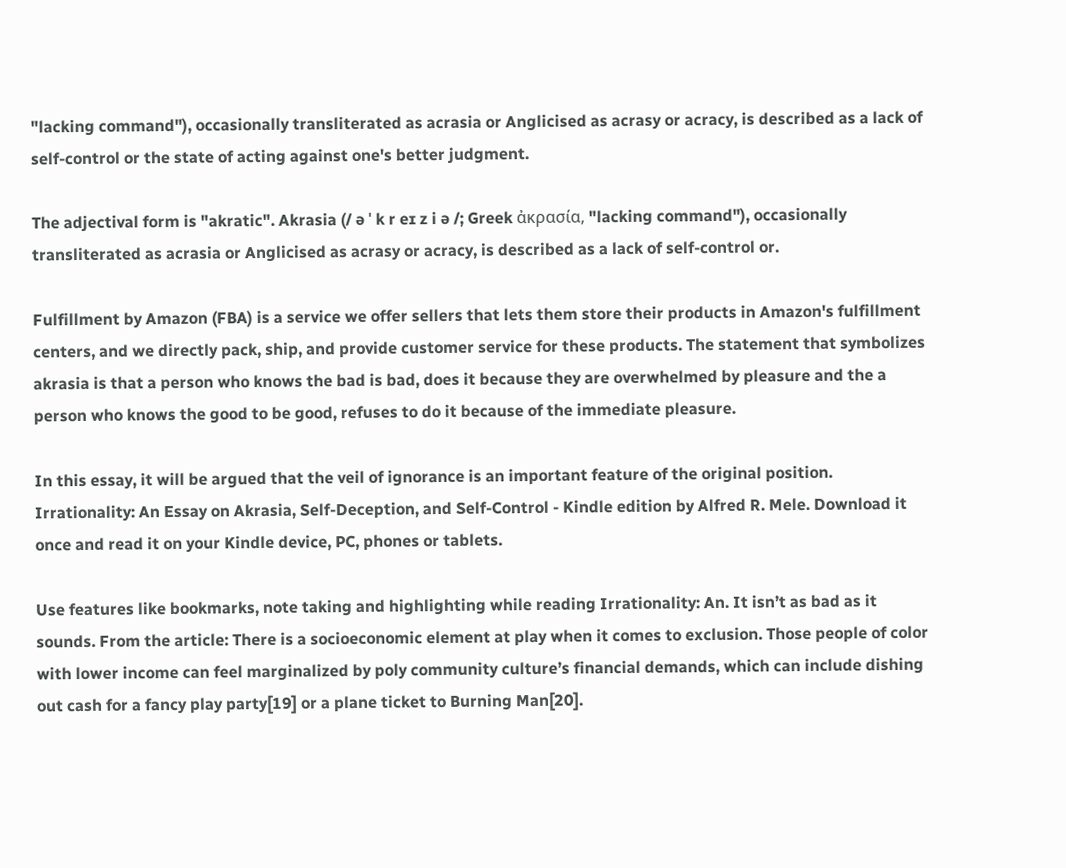"lacking command"), occasionally transliterated as acrasia or Anglicised as acrasy or acracy, is described as a lack of self-control or the state of acting against one's better judgment.

The adjectival form is "akratic". Akrasia (/ ə ˈ k r eɪ z i ə /; Greek ἀκρασία, "lacking command"), occasionally transliterated as acrasia or Anglicised as acrasy or acracy, is described as a lack of self-control or.

Fulfillment by Amazon (FBA) is a service we offer sellers that lets them store their products in Amazon's fulfillment centers, and we directly pack, ship, and provide customer service for these products. The statement that symbolizes akrasia is that a person who knows the bad is bad, does it because they are overwhelmed by pleasure and the a person who knows the good to be good, refuses to do it because of the immediate pleasure.

In this essay, it will be argued that the veil of ignorance is an important feature of the original position. Irrationality: An Essay on Akrasia, Self-Deception, and Self-Control - Kindle edition by Alfred R. Mele. Download it once and read it on your Kindle device, PC, phones or tablets.

Use features like bookmarks, note taking and highlighting while reading Irrationality: An. It isn’t as bad as it sounds. From the article: There is a socioeconomic element at play when it comes to exclusion. Those people of color with lower income can feel marginalized by poly community culture’s financial demands, which can include dishing out cash for a fancy play party[19] or a plane ticket to Burning Man[20].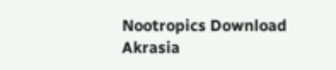Nootropics Download
Akrasia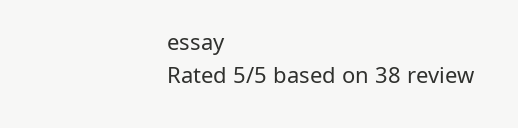essay
Rated 5/5 based on 38 review